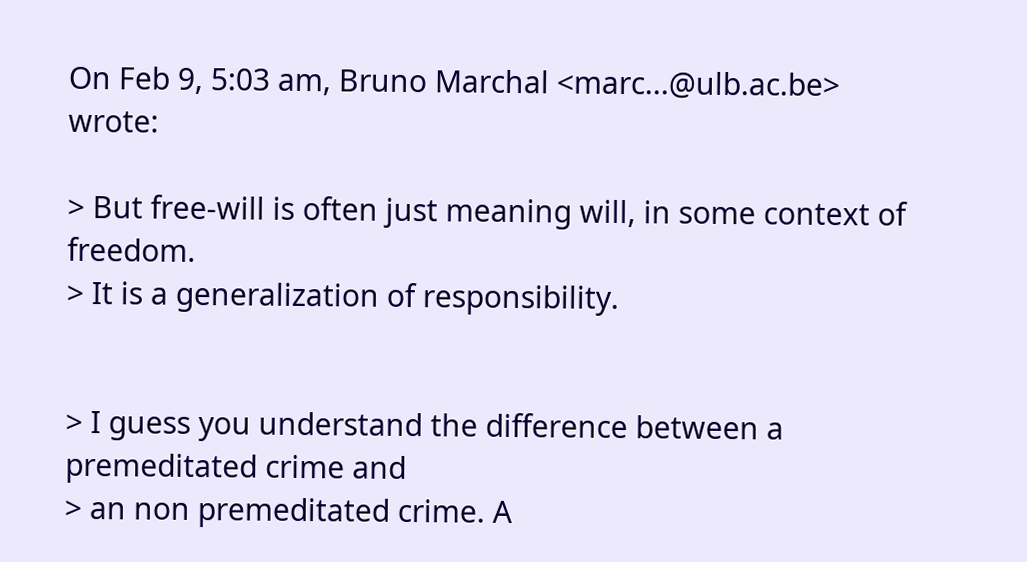On Feb 9, 5:03 am, Bruno Marchal <marc...@ulb.ac.be> wrote:

> But free-will is often just meaning will, in some context of freedom.
> It is a generalization of responsibility.


> I guess you understand the difference between a premeditated crime and
> an non premeditated crime. A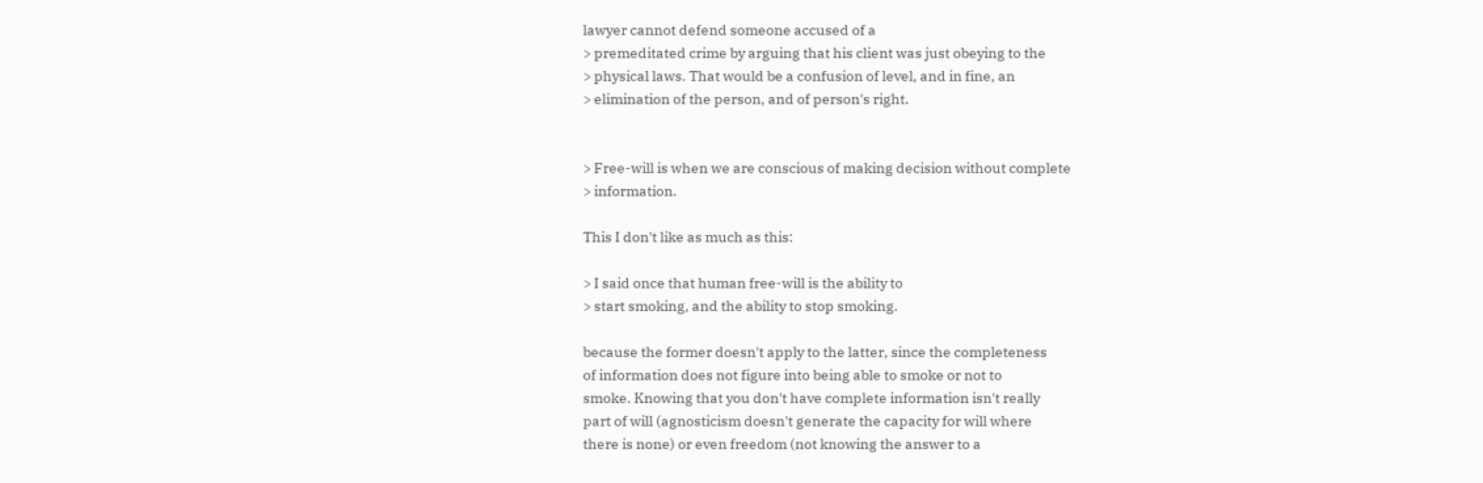lawyer cannot defend someone accused of a
> premeditated crime by arguing that his client was just obeying to the
> physical laws. That would be a confusion of level, and in fine, an
> elimination of the person, and of person's right.


> Free-will is when we are conscious of making decision without complete
> information.

This I don't like as much as this:

> I said once that human free-will is the ability to
> start smoking, and the ability to stop smoking.

because the former doesn't apply to the latter, since the completeness
of information does not figure into being able to smoke or not to
smoke. Knowing that you don't have complete information isn't really
part of will (agnosticism doesn't generate the capacity for will where
there is none) or even freedom (not knowing the answer to a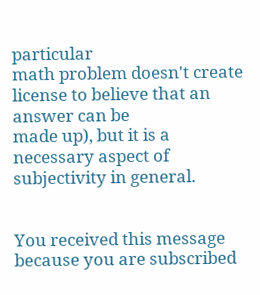particular
math problem doesn't create license to believe that an answer can be
made up), but it is a necessary aspect of subjectivity in general.


You received this message because you are subscribed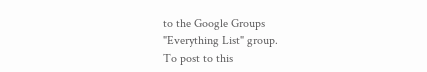to the Google Groups
"Everything List" group.
To post to this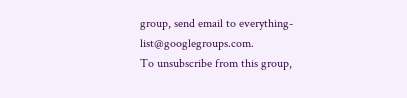group, send email to everything-list@googlegroups.com.
To unsubscribe from this group,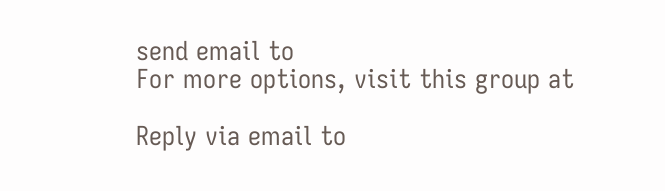send email to
For more options, visit this group at

Reply via email to